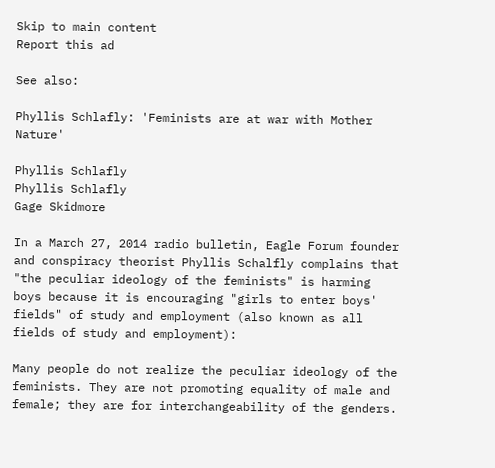Skip to main content
Report this ad

See also:

Phyllis Schlafly: 'Feminists are at war with Mother Nature'

Phyllis Schlafly
Phyllis Schlafly
Gage Skidmore

In a March 27, 2014 radio bulletin, Eagle Forum founder and conspiracy theorist Phyllis Schalfly complains that "the peculiar ideology of the feminists" is harming boys because it is encouraging "girls to enter boys' fields" of study and employment (also known as all fields of study and employment):

Many people do not realize the peculiar ideology of the feminists. They are not promoting equality of male and female; they are for interchangeability of the genders.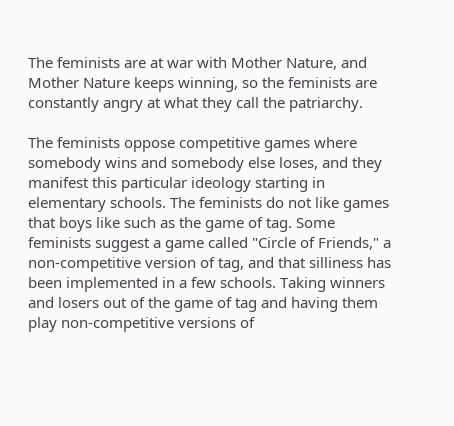The feminists are at war with Mother Nature, and Mother Nature keeps winning, so the feminists are constantly angry at what they call the patriarchy.

The feminists oppose competitive games where somebody wins and somebody else loses, and they manifest this particular ideology starting in elementary schools. The feminists do not like games that boys like such as the game of tag. Some feminists suggest a game called "Circle of Friends," a non-competitive version of tag, and that silliness has been implemented in a few schools. Taking winners and losers out of the game of tag and having them play non-competitive versions of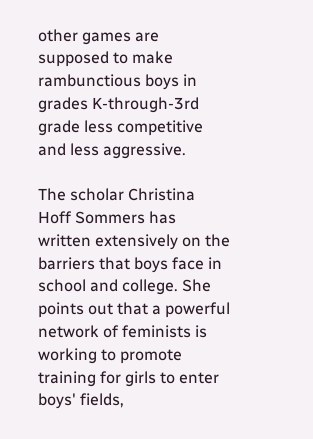other games are supposed to make rambunctious boys in grades K-through-3rd grade less competitive and less aggressive.

The scholar Christina Hoff Sommers has written extensively on the barriers that boys face in school and college. She points out that a powerful network of feminists is working to promote training for girls to enter boys' fields,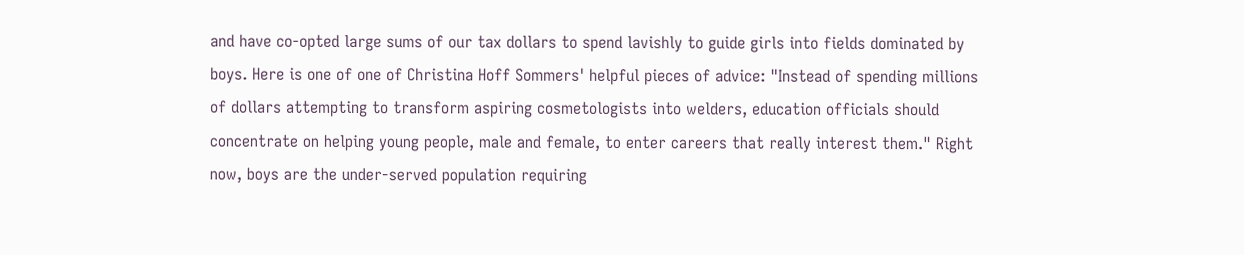and have co-opted large sums of our tax dollars to spend lavishly to guide girls into fields dominated by boys. Here is one of one of Christina Hoff Sommers' helpful pieces of advice: "Instead of spending millions of dollars attempting to transform aspiring cosmetologists into welders, education officials should concentrate on helping young people, male and female, to enter careers that really interest them." Right now, boys are the under-served population requiring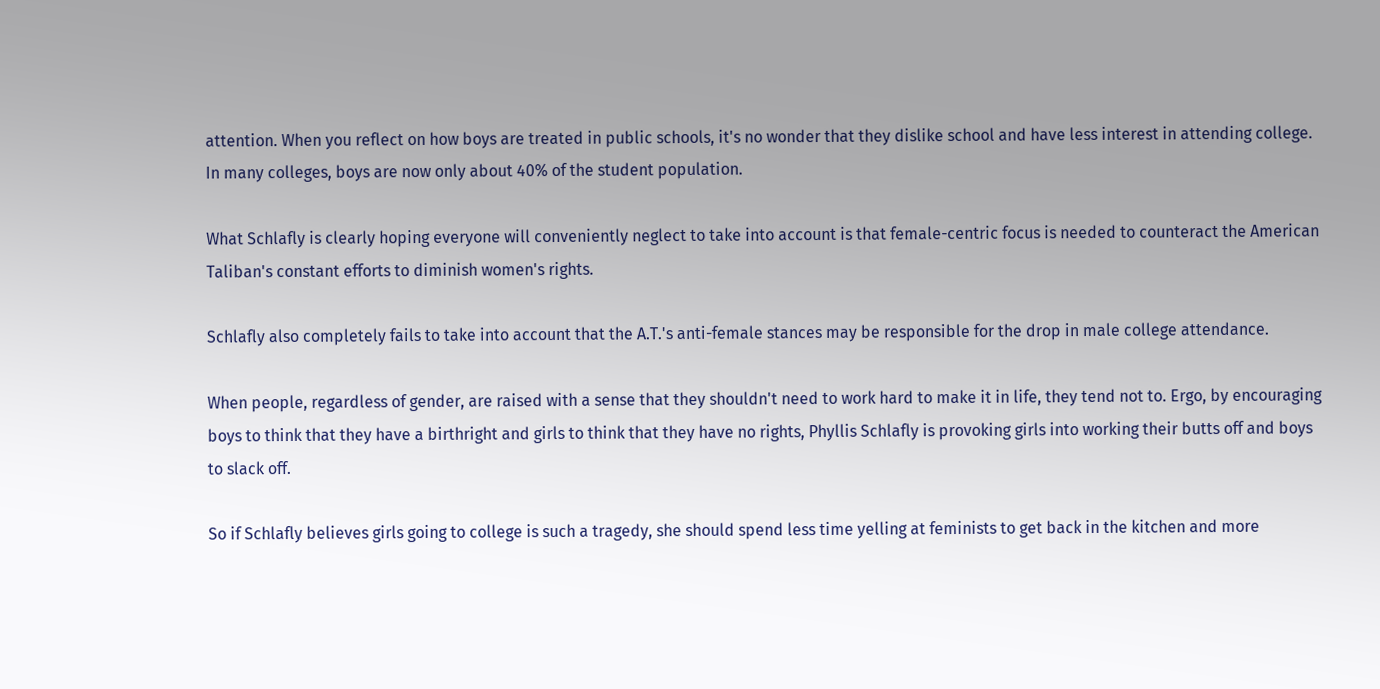attention. When you reflect on how boys are treated in public schools, it's no wonder that they dislike school and have less interest in attending college. In many colleges, boys are now only about 40% of the student population.

What Schlafly is clearly hoping everyone will conveniently neglect to take into account is that female-centric focus is needed to counteract the American Taliban's constant efforts to diminish women's rights.

Schlafly also completely fails to take into account that the A.T.'s anti-female stances may be responsible for the drop in male college attendance.

When people, regardless of gender, are raised with a sense that they shouldn't need to work hard to make it in life, they tend not to. Ergo, by encouraging boys to think that they have a birthright and girls to think that they have no rights, Phyllis Schlafly is provoking girls into working their butts off and boys to slack off.

So if Schlafly believes girls going to college is such a tragedy, she should spend less time yelling at feminists to get back in the kitchen and more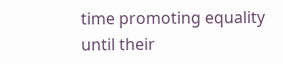time promoting equality until their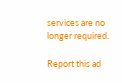services are no longer required.

Report this ad